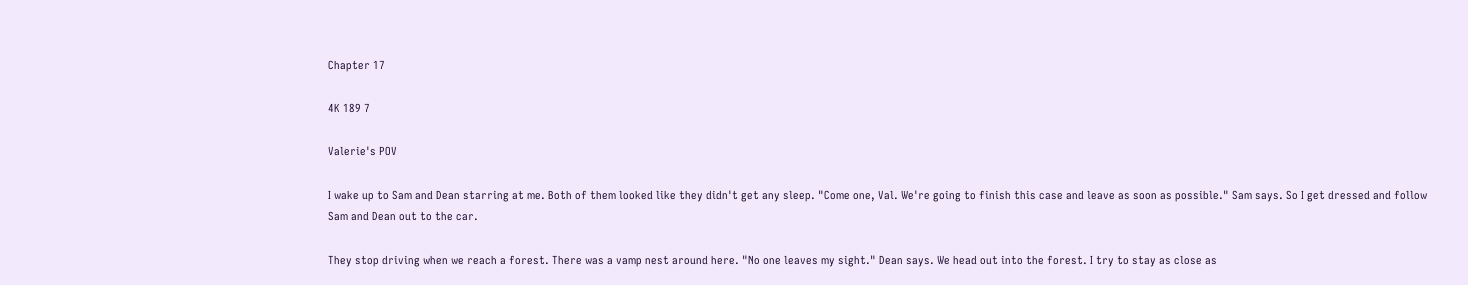Chapter 17

4K 189 7

Valerie's POV

I wake up to Sam and Dean starring at me. Both of them looked like they didn't get any sleep. "Come one, Val. We're going to finish this case and leave as soon as possible." Sam says. So I get dressed and follow Sam and Dean out to the car.

They stop driving when we reach a forest. There was a vamp nest around here. "No one leaves my sight." Dean says. We head out into the forest. I try to stay as close as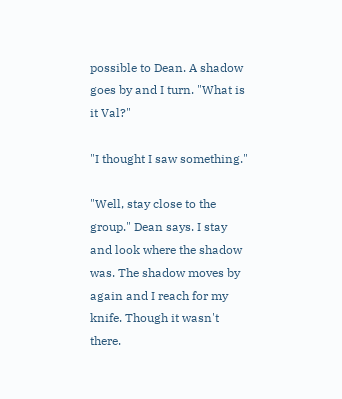possible to Dean. A shadow goes by and I turn. "What is it Val?"

"I thought I saw something."

"Well, stay close to the group." Dean says. I stay and look where the shadow was. The shadow moves by again and I reach for my knife. Though it wasn't there.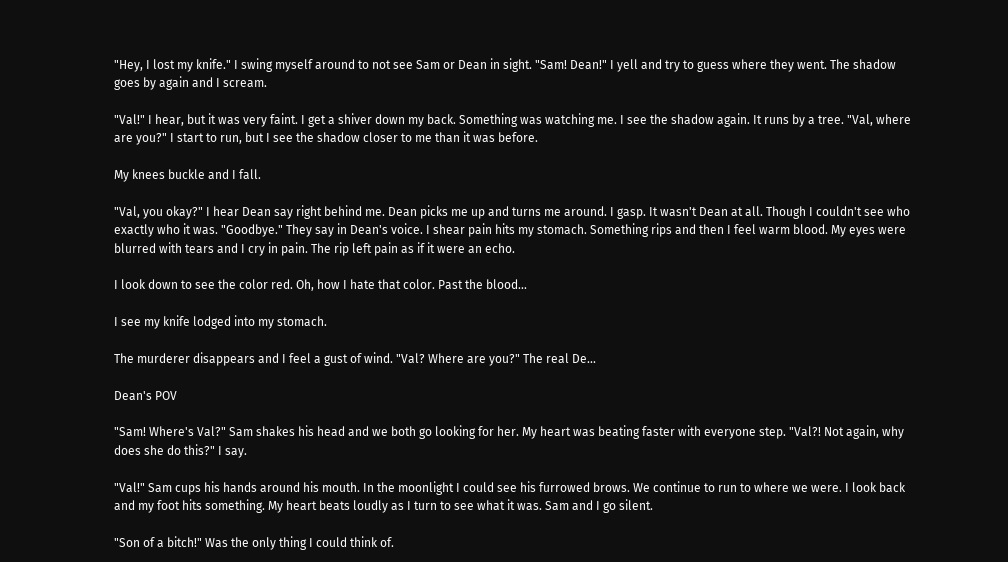"Hey, I lost my knife." I swing myself around to not see Sam or Dean in sight. "Sam! Dean!" I yell and try to guess where they went. The shadow goes by again and I scream.

"Val!" I hear, but it was very faint. I get a shiver down my back. Something was watching me. I see the shadow again. It runs by a tree. "Val, where are you?" I start to run, but I see the shadow closer to me than it was before.

My knees buckle and I fall.

"Val, you okay?" I hear Dean say right behind me. Dean picks me up and turns me around. I gasp. It wasn't Dean at all. Though I couldn't see who exactly who it was. "Goodbye." They say in Dean's voice. I shear pain hits my stomach. Something rips and then I feel warm blood. My eyes were blurred with tears and I cry in pain. The rip left pain as if it were an echo.

I look down to see the color red. Oh, how I hate that color. Past the blood...

I see my knife lodged into my stomach.

The murderer disappears and I feel a gust of wind. "Val? Where are you?" The real De...

Dean's POV

"Sam! Where's Val?" Sam shakes his head and we both go looking for her. My heart was beating faster with everyone step. "Val?! Not again, why does she do this?" I say.

"Val!" Sam cups his hands around his mouth. In the moonlight I could see his furrowed brows. We continue to run to where we were. I look back and my foot hits something. My heart beats loudly as I turn to see what it was. Sam and I go silent.

"Son of a bitch!" Was the only thing I could think of.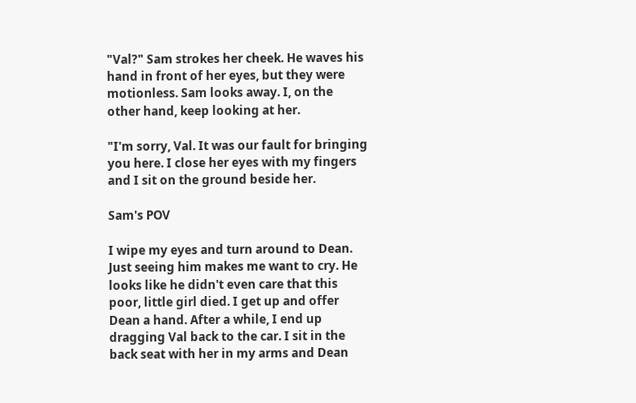"Val?" Sam strokes her cheek. He waves his hand in front of her eyes, but they were motionless. Sam looks away. I, on the other hand, keep looking at her.

"I'm sorry, Val. It was our fault for bringing you here. I close her eyes with my fingers and I sit on the ground beside her.

Sam's POV

I wipe my eyes and turn around to Dean. Just seeing him makes me want to cry. He looks like he didn't even care that this poor, little girl died. I get up and offer Dean a hand. After a while, I end up dragging Val back to the car. I sit in the back seat with her in my arms and Dean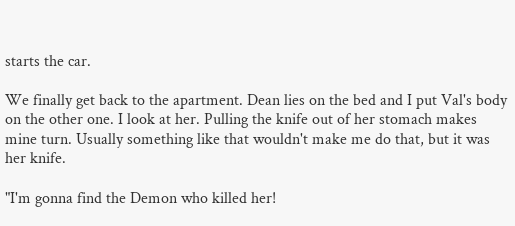starts the car.

We finally get back to the apartment. Dean lies on the bed and I put Val's body on the other one. I look at her. Pulling the knife out of her stomach makes mine turn. Usually something like that wouldn't make me do that, but it was her knife.

"I'm gonna find the Demon who killed her!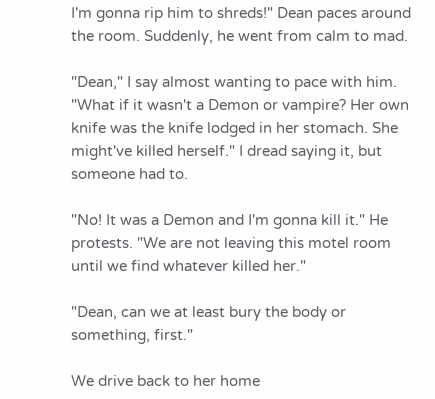I'm gonna rip him to shreds!" Dean paces around the room. Suddenly, he went from calm to mad.

"Dean," I say almost wanting to pace with him. "What if it wasn't a Demon or vampire? Her own knife was the knife lodged in her stomach. She might've killed herself." I dread saying it, but someone had to.

"No! It was a Demon and I'm gonna kill it." He protests. "We are not leaving this motel room until we find whatever killed her."

"Dean, can we at least bury the body or something, first."

We drive back to her home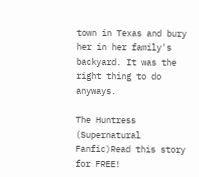town in Texas and bury her in her family's backyard. It was the right thing to do anyways.

The Huntress (Supernatural Fanfic)Read this story for FREE!